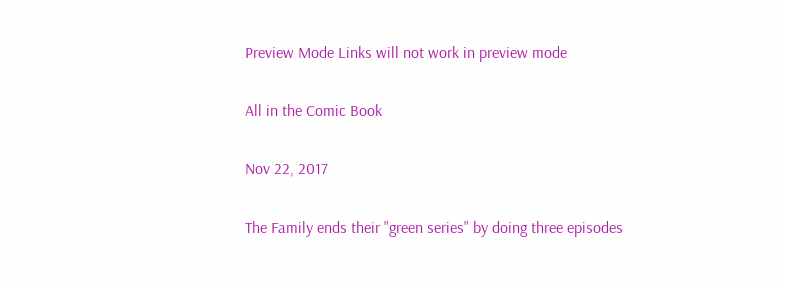Preview Mode Links will not work in preview mode

All in the Comic Book

Nov 22, 2017

The Family ends their "green series" by doing three episodes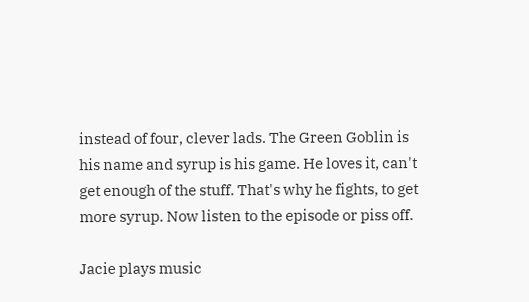instead of four, clever lads. The Green Goblin is his name and syrup is his game. He loves it, can't get enough of the stuff. That's why he fights, to get more syrup. Now listen to the episode or piss off.

Jacie plays music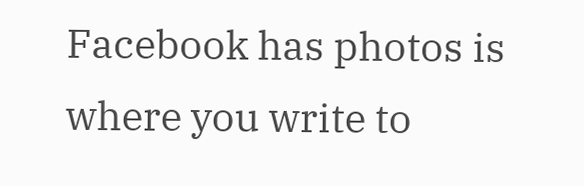Facebook has photos is where you write to